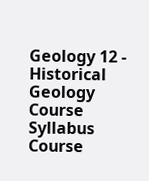Geology 12 - Historical Geology
Course Syllabus Course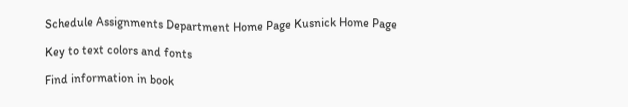Schedule Assignments Department Home Page Kusnick Home Page

Key to text colors and fonts

Find information in book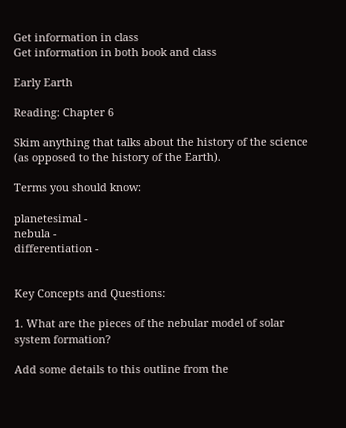Get information in class
Get information in both book and class

Early Earth

Reading: Chapter 6

Skim anything that talks about the history of the science (as opposed to the history of the Earth).

Terms you should know:

planetesimal -
nebula -
differentiation -


Key Concepts and Questions:

1. What are the pieces of the nebular model of solar system formation?

Add some details to this outline from the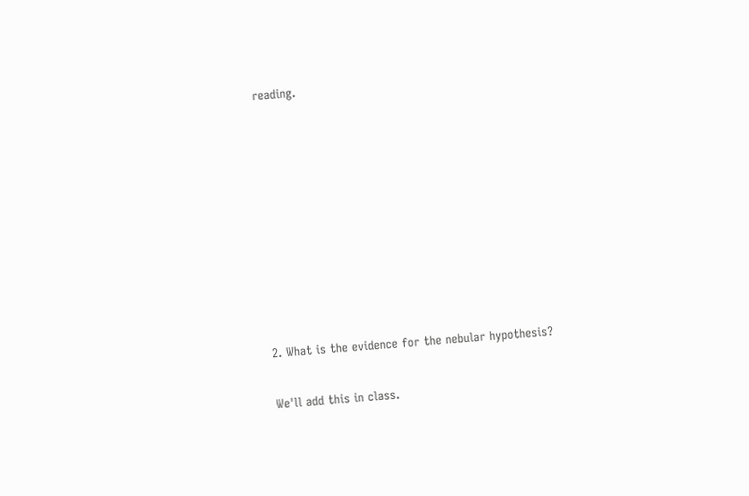reading.









2. What is the evidence for the nebular hypothesis?

We'll add this in class.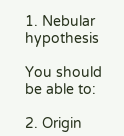1. Nebular hypothesis

You should be able to:

2. Origin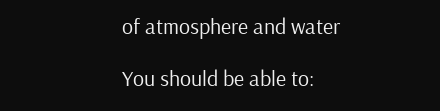of atmosphere and water

You should be able to: